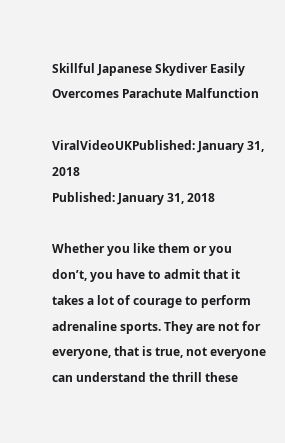Skillful Japanese Skydiver Easily Overcomes Parachute Malfunction

ViralVideoUKPublished: January 31, 2018
Published: January 31, 2018

Whether you like them or you don’t, you have to admit that it takes a lot of courage to perform adrenaline sports. They are not for everyone, that is true, not everyone can understand the thrill these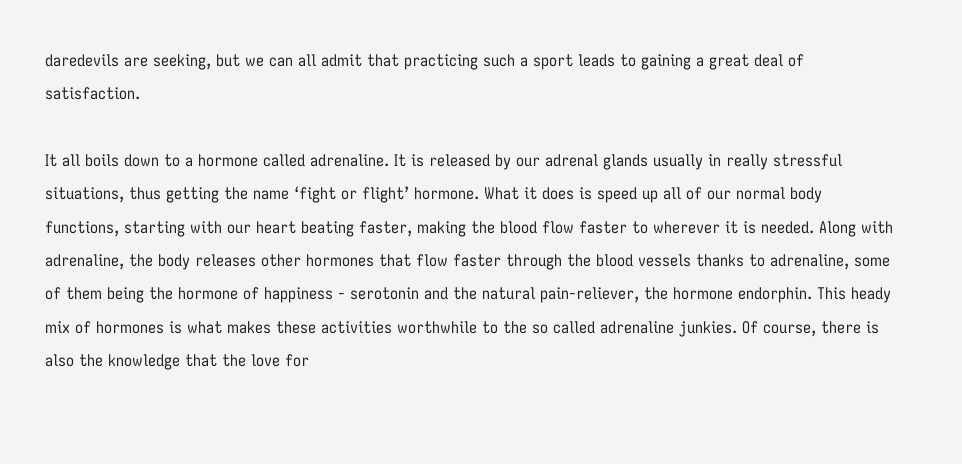daredevils are seeking, but we can all admit that practicing such a sport leads to gaining a great deal of satisfaction.

It all boils down to a hormone called adrenaline. It is released by our adrenal glands usually in really stressful situations, thus getting the name ‘fight or flight’ hormone. What it does is speed up all of our normal body functions, starting with our heart beating faster, making the blood flow faster to wherever it is needed. Along with adrenaline, the body releases other hormones that flow faster through the blood vessels thanks to adrenaline, some of them being the hormone of happiness - serotonin and the natural pain-reliever, the hormone endorphin. This heady mix of hormones is what makes these activities worthwhile to the so called adrenaline junkies. Of course, there is also the knowledge that the love for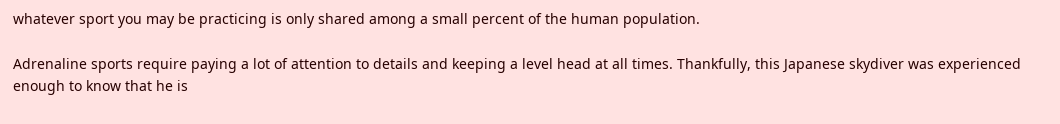whatever sport you may be practicing is only shared among a small percent of the human population.

Adrenaline sports require paying a lot of attention to details and keeping a level head at all times. Thankfully, this Japanese skydiver was experienced enough to know that he is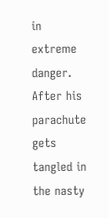in extreme danger. After his parachute gets tangled in the nasty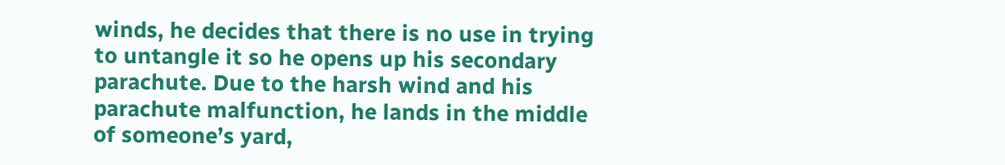winds, he decides that there is no use in trying to untangle it so he opens up his secondary parachute. Due to the harsh wind and his parachute malfunction, he lands in the middle of someone’s yard,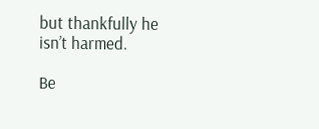but thankfully he isn’t harmed.

Be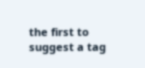the first to suggest a tag